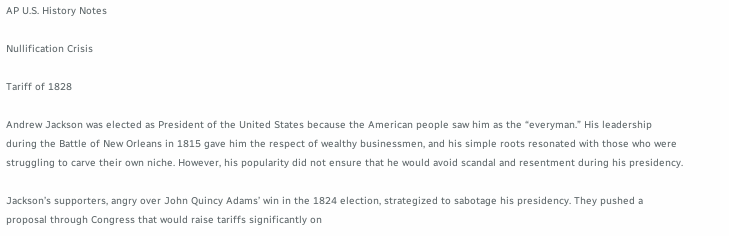AP U.S. History Notes

Nullification Crisis

Tariff of 1828

Andrew Jackson was elected as President of the United States because the American people saw him as the “everyman.” His leadership during the Battle of New Orleans in 1815 gave him the respect of wealthy businessmen, and his simple roots resonated with those who were struggling to carve their own niche. However, his popularity did not ensure that he would avoid scandal and resentment during his presidency.

Jackson’s supporters, angry over John Quincy Adams’ win in the 1824 election, strategized to sabotage his presidency. They pushed a proposal through Congress that would raise tariffs significantly on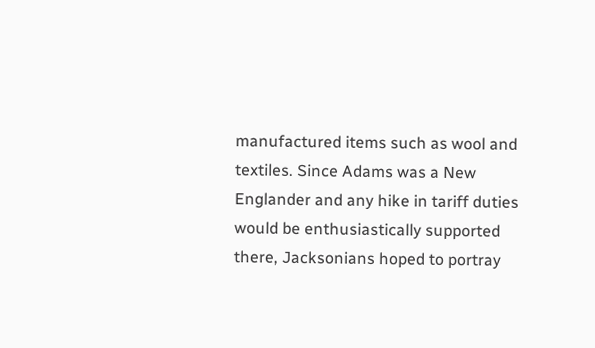manufactured items such as wool and textiles. Since Adams was a New Englander and any hike in tariff duties would be enthusiastically supported there, Jacksonians hoped to portray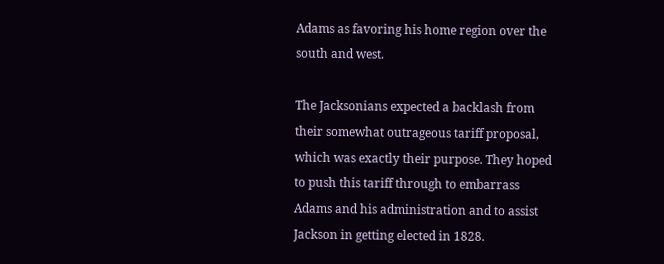Adams as favoring his home region over the south and west.

The Jacksonians expected a backlash from their somewhat outrageous tariff proposal, which was exactly their purpose. They hoped to push this tariff through to embarrass Adams and his administration and to assist Jackson in getting elected in 1828.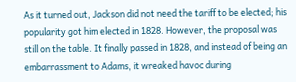As it turned out, Jackson did not need the tariff to be elected; his popularity got him elected in 1828. However, the proposal was still on the table. It finally passed in 1828, and instead of being an embarrassment to Adams, it wreaked havoc during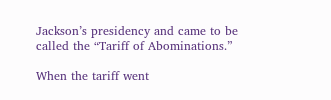Jackson’s presidency and came to be called the “Tariff of Abominations.”

When the tariff went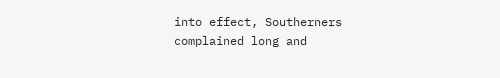into effect, Southerners complained long and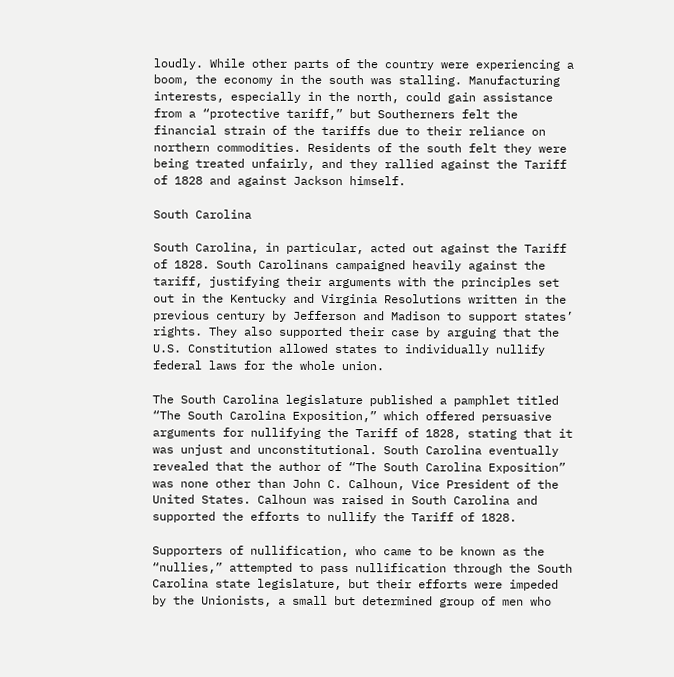loudly. While other parts of the country were experiencing a boom, the economy in the south was stalling. Manufacturing interests, especially in the north, could gain assistance from a “protective tariff,” but Southerners felt the financial strain of the tariffs due to their reliance on northern commodities. Residents of the south felt they were being treated unfairly, and they rallied against the Tariff of 1828 and against Jackson himself.

South Carolina

South Carolina, in particular, acted out against the Tariff of 1828. South Carolinans campaigned heavily against the tariff, justifying their arguments with the principles set out in the Kentucky and Virginia Resolutions written in the previous century by Jefferson and Madison to support states’ rights. They also supported their case by arguing that the U.S. Constitution allowed states to individually nullify federal laws for the whole union.

The South Carolina legislature published a pamphlet titled “The South Carolina Exposition,” which offered persuasive arguments for nullifying the Tariff of 1828, stating that it was unjust and unconstitutional. South Carolina eventually revealed that the author of “The South Carolina Exposition” was none other than John C. Calhoun, Vice President of the United States. Calhoun was raised in South Carolina and supported the efforts to nullify the Tariff of 1828.

Supporters of nullification, who came to be known as the “nullies,” attempted to pass nullification through the South Carolina state legislature, but their efforts were impeded by the Unionists, a small but determined group of men who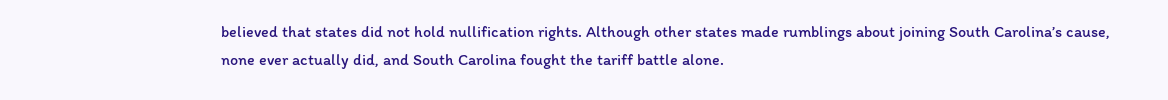believed that states did not hold nullification rights. Although other states made rumblings about joining South Carolina’s cause, none ever actually did, and South Carolina fought the tariff battle alone.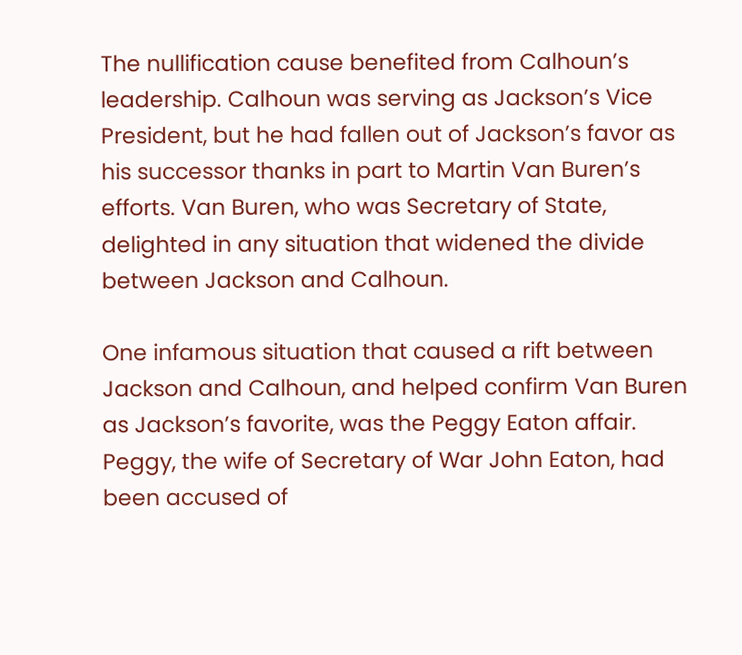The nullification cause benefited from Calhoun’s leadership. Calhoun was serving as Jackson’s Vice President, but he had fallen out of Jackson’s favor as his successor thanks in part to Martin Van Buren’s efforts. Van Buren, who was Secretary of State, delighted in any situation that widened the divide between Jackson and Calhoun.

One infamous situation that caused a rift between Jackson and Calhoun, and helped confirm Van Buren as Jackson’s favorite, was the Peggy Eaton affair. Peggy, the wife of Secretary of War John Eaton, had been accused of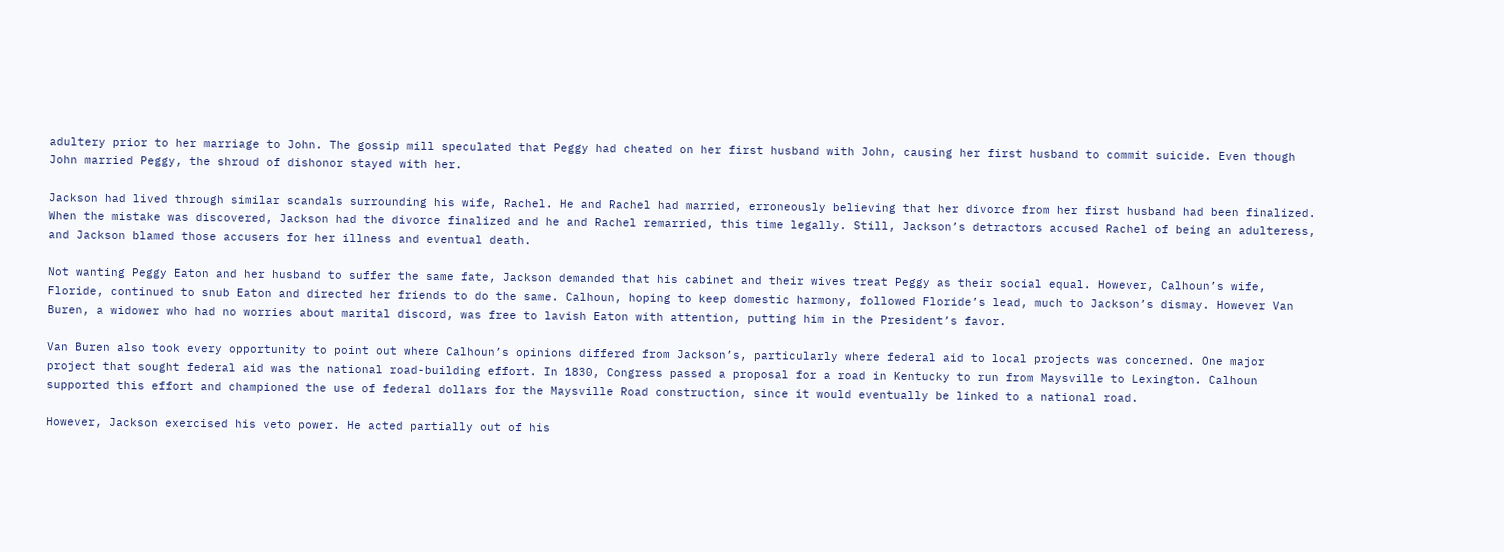adultery prior to her marriage to John. The gossip mill speculated that Peggy had cheated on her first husband with John, causing her first husband to commit suicide. Even though John married Peggy, the shroud of dishonor stayed with her.

Jackson had lived through similar scandals surrounding his wife, Rachel. He and Rachel had married, erroneously believing that her divorce from her first husband had been finalized. When the mistake was discovered, Jackson had the divorce finalized and he and Rachel remarried, this time legally. Still, Jackson’s detractors accused Rachel of being an adulteress, and Jackson blamed those accusers for her illness and eventual death.

Not wanting Peggy Eaton and her husband to suffer the same fate, Jackson demanded that his cabinet and their wives treat Peggy as their social equal. However, Calhoun’s wife, Floride, continued to snub Eaton and directed her friends to do the same. Calhoun, hoping to keep domestic harmony, followed Floride’s lead, much to Jackson’s dismay. However Van Buren, a widower who had no worries about marital discord, was free to lavish Eaton with attention, putting him in the President’s favor.

Van Buren also took every opportunity to point out where Calhoun’s opinions differed from Jackson’s, particularly where federal aid to local projects was concerned. One major project that sought federal aid was the national road-building effort. In 1830, Congress passed a proposal for a road in Kentucky to run from Maysville to Lexington. Calhoun supported this effort and championed the use of federal dollars for the Maysville Road construction, since it would eventually be linked to a national road.

However, Jackson exercised his veto power. He acted partially out of his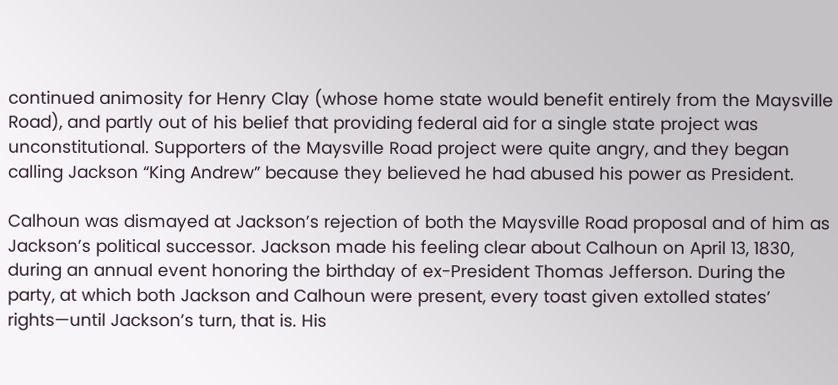continued animosity for Henry Clay (whose home state would benefit entirely from the Maysville Road), and partly out of his belief that providing federal aid for a single state project was unconstitutional. Supporters of the Maysville Road project were quite angry, and they began calling Jackson “King Andrew” because they believed he had abused his power as President.

Calhoun was dismayed at Jackson’s rejection of both the Maysville Road proposal and of him as Jackson’s political successor. Jackson made his feeling clear about Calhoun on April 13, 1830, during an annual event honoring the birthday of ex-President Thomas Jefferson. During the party, at which both Jackson and Calhoun were present, every toast given extolled states’ rights—until Jackson’s turn, that is. His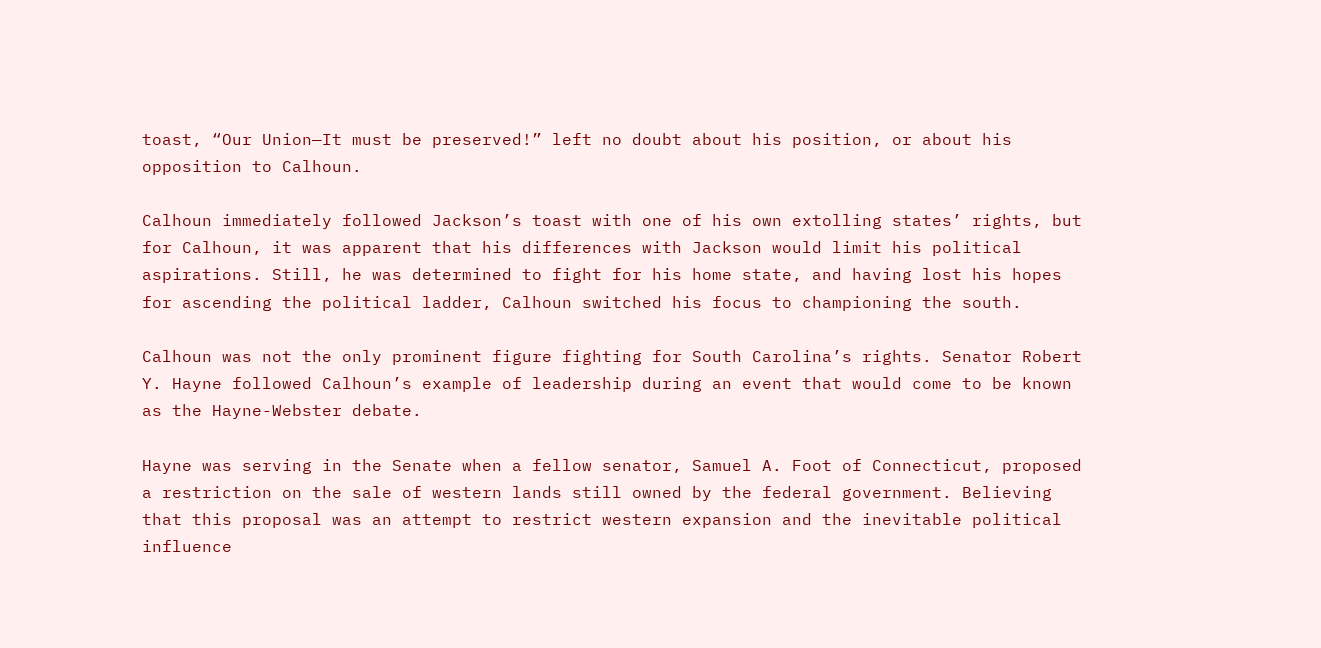toast, “Our Union—It must be preserved!” left no doubt about his position, or about his opposition to Calhoun.

Calhoun immediately followed Jackson’s toast with one of his own extolling states’ rights, but for Calhoun, it was apparent that his differences with Jackson would limit his political aspirations. Still, he was determined to fight for his home state, and having lost his hopes for ascending the political ladder, Calhoun switched his focus to championing the south.

Calhoun was not the only prominent figure fighting for South Carolina’s rights. Senator Robert Y. Hayne followed Calhoun’s example of leadership during an event that would come to be known as the Hayne-Webster debate.

Hayne was serving in the Senate when a fellow senator, Samuel A. Foot of Connecticut, proposed a restriction on the sale of western lands still owned by the federal government. Believing that this proposal was an attempt to restrict western expansion and the inevitable political influence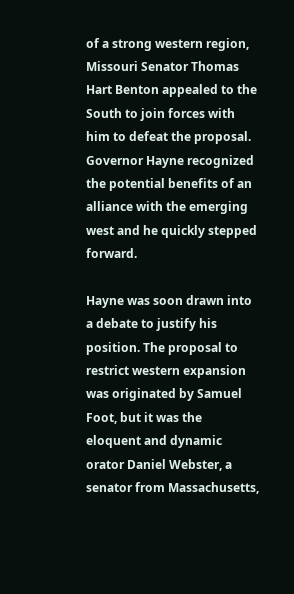of a strong western region, Missouri Senator Thomas Hart Benton appealed to the South to join forces with him to defeat the proposal. Governor Hayne recognized the potential benefits of an alliance with the emerging west and he quickly stepped forward.

Hayne was soon drawn into a debate to justify his position. The proposal to restrict western expansion was originated by Samuel Foot, but it was the eloquent and dynamic orator Daniel Webster, a senator from Massachusetts,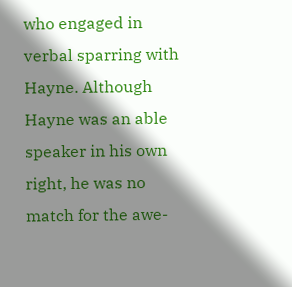who engaged in verbal sparring with Hayne. Although Hayne was an able speaker in his own right, he was no match for the awe-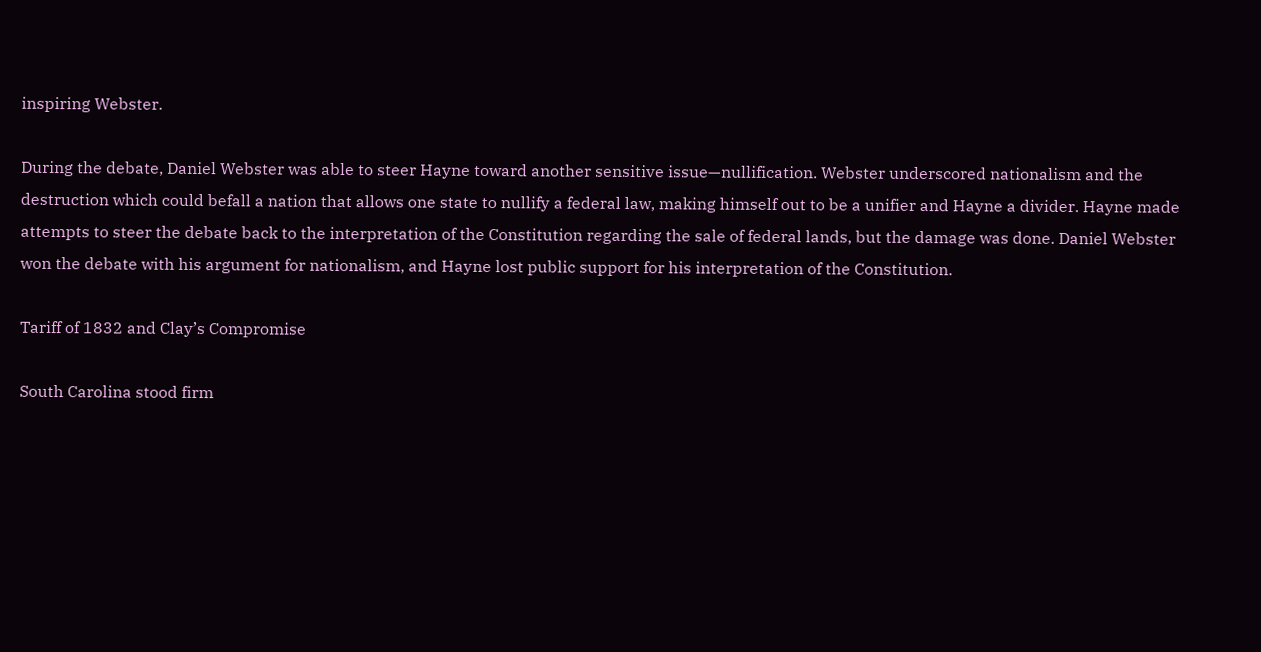inspiring Webster.

During the debate, Daniel Webster was able to steer Hayne toward another sensitive issue—nullification. Webster underscored nationalism and the destruction which could befall a nation that allows one state to nullify a federal law, making himself out to be a unifier and Hayne a divider. Hayne made attempts to steer the debate back to the interpretation of the Constitution regarding the sale of federal lands, but the damage was done. Daniel Webster won the debate with his argument for nationalism, and Hayne lost public support for his interpretation of the Constitution.

Tariff of 1832 and Clay’s Compromise

South Carolina stood firm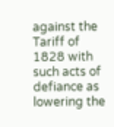against the Tariff of 1828 with such acts of defiance as lowering the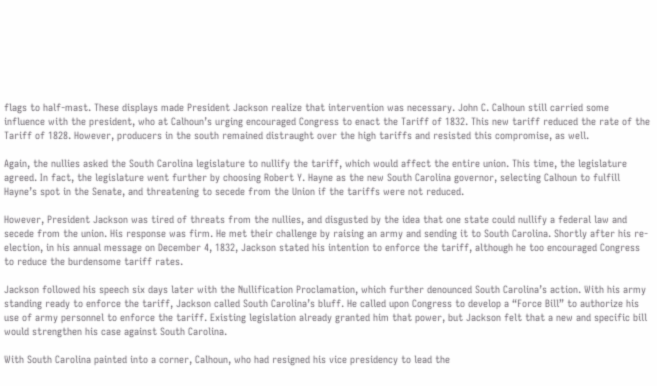flags to half-mast. These displays made President Jackson realize that intervention was necessary. John C. Calhoun still carried some influence with the president, who at Calhoun’s urging encouraged Congress to enact the Tariff of 1832. This new tariff reduced the rate of the Tariff of 1828. However, producers in the south remained distraught over the high tariffs and resisted this compromise, as well.

Again, the nullies asked the South Carolina legislature to nullify the tariff, which would affect the entire union. This time, the legislature agreed. In fact, the legislature went further by choosing Robert Y. Hayne as the new South Carolina governor, selecting Calhoun to fulfill Hayne’s spot in the Senate, and threatening to secede from the Union if the tariffs were not reduced.

However, President Jackson was tired of threats from the nullies, and disgusted by the idea that one state could nullify a federal law and secede from the union. His response was firm. He met their challenge by raising an army and sending it to South Carolina. Shortly after his re-election, in his annual message on December 4, 1832, Jackson stated his intention to enforce the tariff, although he too encouraged Congress to reduce the burdensome tariff rates.

Jackson followed his speech six days later with the Nullification Proclamation, which further denounced South Carolina’s action. With his army standing ready to enforce the tariff, Jackson called South Carolina’s bluff. He called upon Congress to develop a “Force Bill” to authorize his use of army personnel to enforce the tariff. Existing legislation already granted him that power, but Jackson felt that a new and specific bill would strengthen his case against South Carolina.

With South Carolina painted into a corner, Calhoun, who had resigned his vice presidency to lead the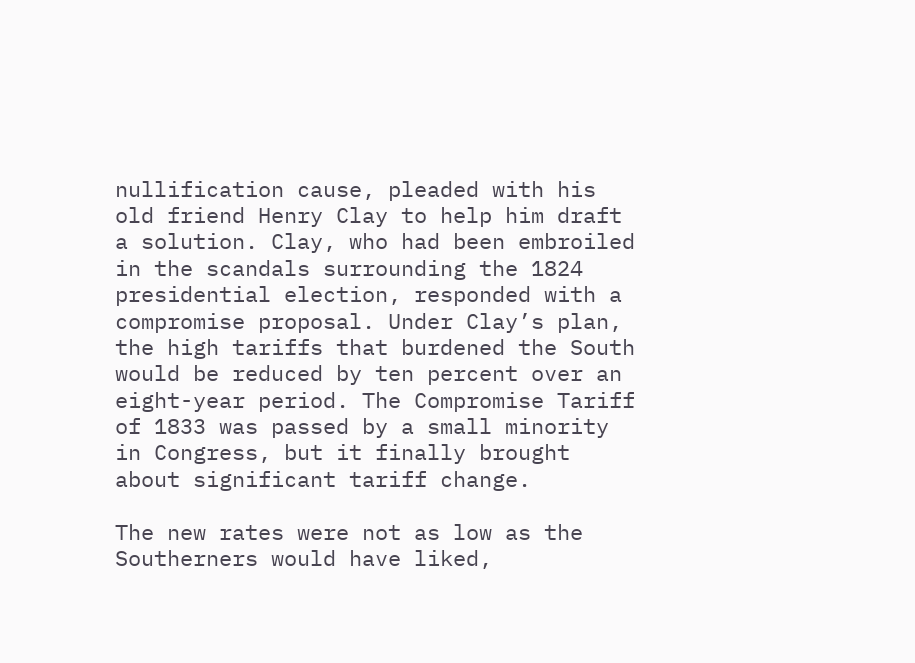nullification cause, pleaded with his old friend Henry Clay to help him draft a solution. Clay, who had been embroiled in the scandals surrounding the 1824 presidential election, responded with a compromise proposal. Under Clay’s plan, the high tariffs that burdened the South would be reduced by ten percent over an eight-year period. The Compromise Tariff of 1833 was passed by a small minority in Congress, but it finally brought about significant tariff change.

The new rates were not as low as the Southerners would have liked,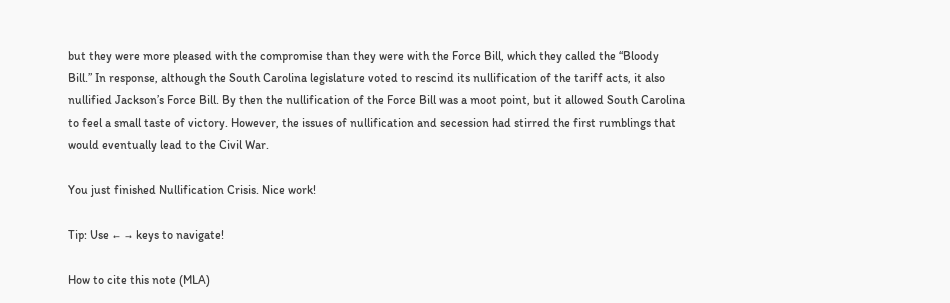but they were more pleased with the compromise than they were with the Force Bill, which they called the “Bloody Bill.” In response, although the South Carolina legislature voted to rescind its nullification of the tariff acts, it also nullified Jackson’s Force Bill. By then the nullification of the Force Bill was a moot point, but it allowed South Carolina to feel a small taste of victory. However, the issues of nullification and secession had stirred the first rumblings that would eventually lead to the Civil War.

You just finished Nullification Crisis. Nice work!

Tip: Use ← → keys to navigate!

How to cite this note (MLA)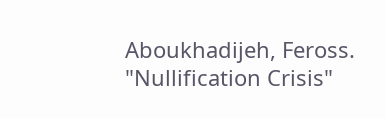Aboukhadijeh, Feross. "Nullification Crisis"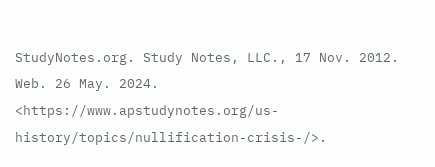StudyNotes.org. Study Notes, LLC., 17 Nov. 2012. Web. 26 May. 2024. <https://www.apstudynotes.org/us-history/topics/nullification-crisis-/>.